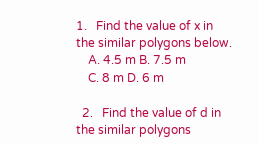1.   Find the value of x in the similar polygons below.
    A. 4.5 m B. 7.5 m
    C. 8 m D. 6 m

  2.   Find the value of d in the similar polygons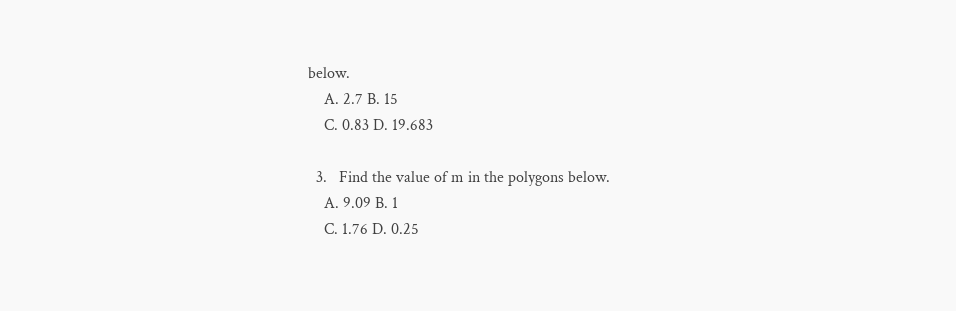below.
    A. 2.7 B. 15
    C. 0.83 D. 19.683

  3.   Find the value of m in the polygons below.
    A. 9.09 B. 1
    C. 1.76 D. 0.25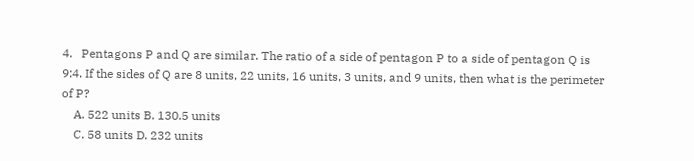4.   Pentagons P and Q are similar. The ratio of a side of pentagon P to a side of pentagon Q is 9:4. If the sides of Q are 8 units, 22 units, 16 units, 3 units, and 9 units, then what is the perimeter of P?
    A. 522 units B. 130.5 units
    C. 58 units D. 232 units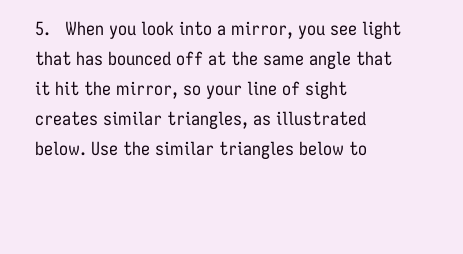5.   When you look into a mirror, you see light that has bounced off at the same angle that it hit the mirror, so your line of sight creates similar triangles, as illustrated below. Use the similar triangles below to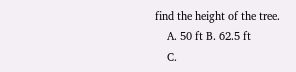find the height of the tree.
    A. 50 ft B. 62.5 ft
    C.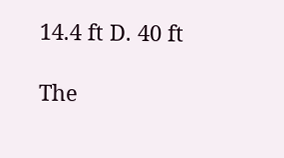14.4 ft D. 40 ft

The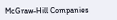McGraw-Hill Companies